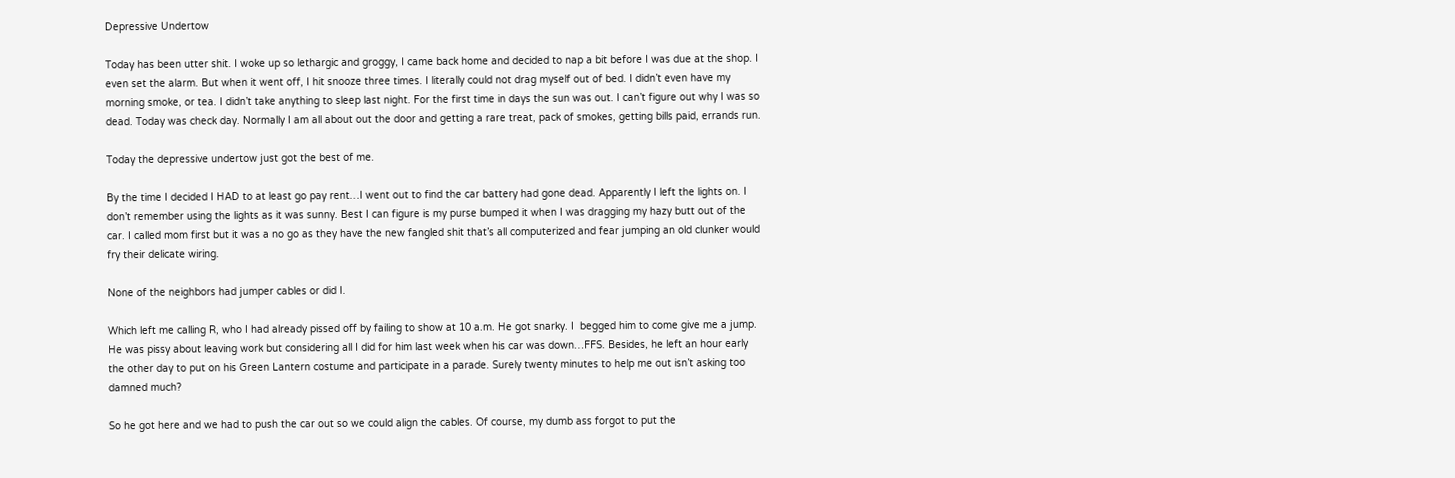Depressive Undertow

Today has been utter shit. I woke up so lethargic and groggy, I came back home and decided to nap a bit before I was due at the shop. I even set the alarm. But when it went off, I hit snooze three times. I literally could not drag myself out of bed. I didn’t even have my morning smoke, or tea. I didn’t take anything to sleep last night. For the first time in days the sun was out. I can’t figure out why I was so dead. Today was check day. Normally I am all about out the door and getting a rare treat, pack of smokes, getting bills paid, errands run.

Today the depressive undertow just got the best of me.

By the time I decided I HAD to at least go pay rent…I went out to find the car battery had gone dead. Apparently I left the lights on. I don’t remember using the lights as it was sunny. Best I can figure is my purse bumped it when I was dragging my hazy butt out of the car. I called mom first but it was a no go as they have the new fangled shit that’s all computerized and fear jumping an old clunker would fry their delicate wiring.

None of the neighbors had jumper cables or did I.

Which left me calling R, who I had already pissed off by failing to show at 10 a.m. He got snarky. I  begged him to come give me a jump. He was pissy about leaving work but considering all I did for him last week when his car was down…FFS. Besides, he left an hour early the other day to put on his Green Lantern costume and participate in a parade. Surely twenty minutes to help me out isn’t asking too damned much?

So he got here and we had to push the car out so we could align the cables. Of course, my dumb ass forgot to put the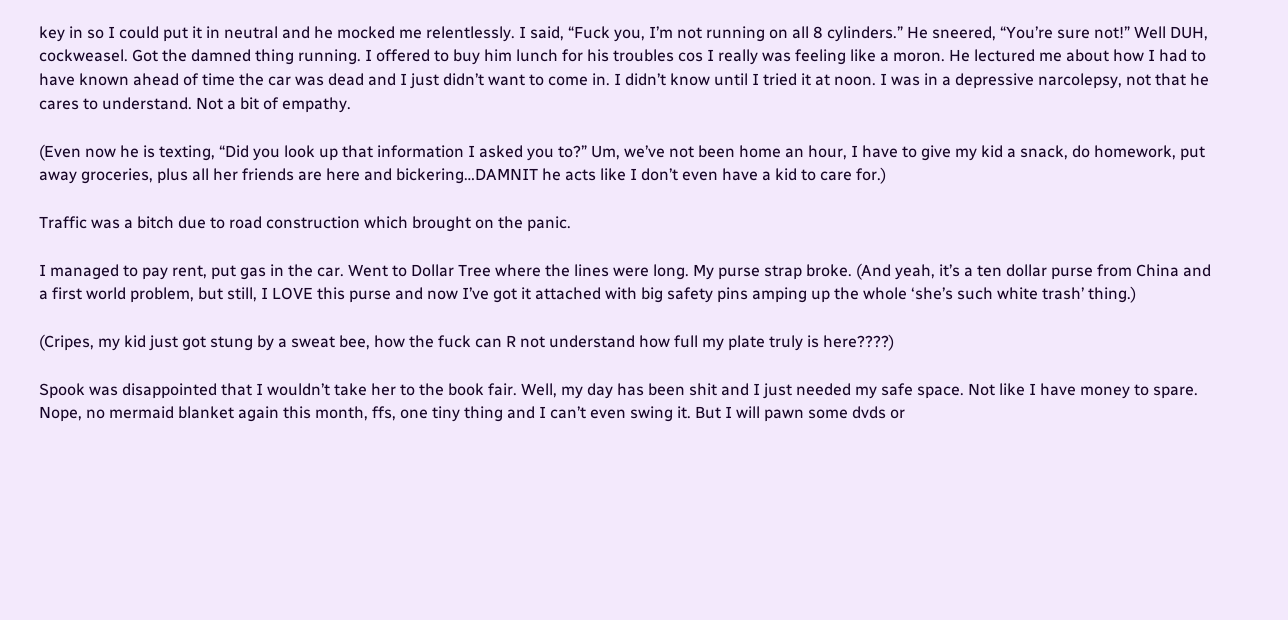key in so I could put it in neutral and he mocked me relentlessly. I said, “Fuck you, I’m not running on all 8 cylinders.” He sneered, “You’re sure not!” Well DUH, cockweasel. Got the damned thing running. I offered to buy him lunch for his troubles cos I really was feeling like a moron. He lectured me about how I had to have known ahead of time the car was dead and I just didn’t want to come in. I didn’t know until I tried it at noon. I was in a depressive narcolepsy, not that he cares to understand. Not a bit of empathy.

(Even now he is texting, “Did you look up that information I asked you to?” Um, we’ve not been home an hour, I have to give my kid a snack, do homework, put away groceries, plus all her friends are here and bickering…DAMNIT he acts like I don’t even have a kid to care for.)

Traffic was a bitch due to road construction which brought on the panic.

I managed to pay rent, put gas in the car. Went to Dollar Tree where the lines were long. My purse strap broke. (And yeah, it’s a ten dollar purse from China and a first world problem, but still, I LOVE this purse and now I’ve got it attached with big safety pins amping up the whole ‘she’s such white trash’ thing.)

(Cripes, my kid just got stung by a sweat bee, how the fuck can R not understand how full my plate truly is here????)

Spook was disappointed that I wouldn’t take her to the book fair. Well, my day has been shit and I just needed my safe space. Not like I have money to spare. Nope, no mermaid blanket again this month, ffs, one tiny thing and I can’t even swing it. But I will pawn some dvds or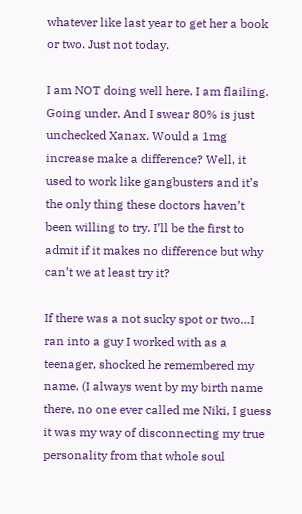whatever like last year to get her a book or two. Just not today.

I am NOT doing well here. I am flailing. Going under. And I swear 80% is just unchecked Xanax. Would a 1mg increase make a difference? Well, it used to work like gangbusters and it’s the only thing these doctors haven’t been willing to try. I’ll be the first to admit if it makes no difference but why can’t we at least try it?

If there was a not sucky spot or two…I ran into a guy I worked with as a teenager, shocked he remembered my name. (I always went by my birth name there, no one ever called me Niki, I guess it was my way of disconnecting my true personality from that whole soul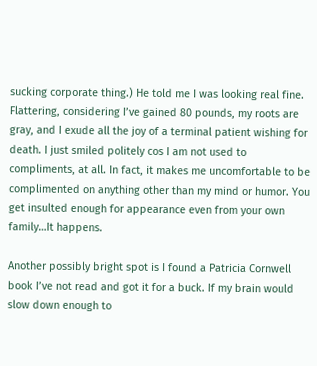sucking corporate thing.) He told me I was looking real fine. Flattering, considering I’ve gained 80 pounds, my roots are gray, and I exude all the joy of a terminal patient wishing for death. I just smiled politely cos I am not used to compliments, at all. In fact, it makes me uncomfortable to be complimented on anything other than my mind or humor. You get insulted enough for appearance even from your own family…It happens.

Another possibly bright spot is I found a Patricia Cornwell book I’ve not read and got it for a buck. If my brain would slow down enough to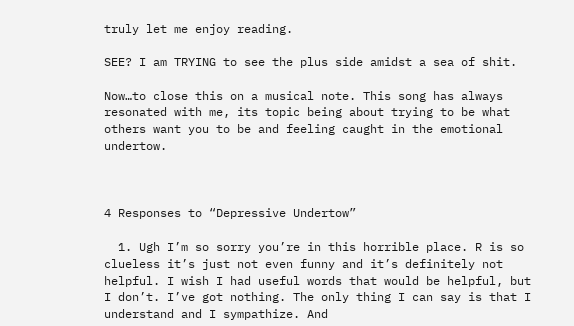truly let me enjoy reading.

SEE? I am TRYING to see the plus side amidst a sea of shit.

Now…to close this on a musical note. This song has always resonated with me, its topic being about trying to be what others want you to be and feeling caught in the emotional undertow.



4 Responses to “Depressive Undertow”

  1. Ugh I’m so sorry you’re in this horrible place. R is so clueless it’s just not even funny and it’s definitely not helpful. I wish I had useful words that would be helpful, but I don’t. I’ve got nothing. The only thing I can say is that I understand and I sympathize. And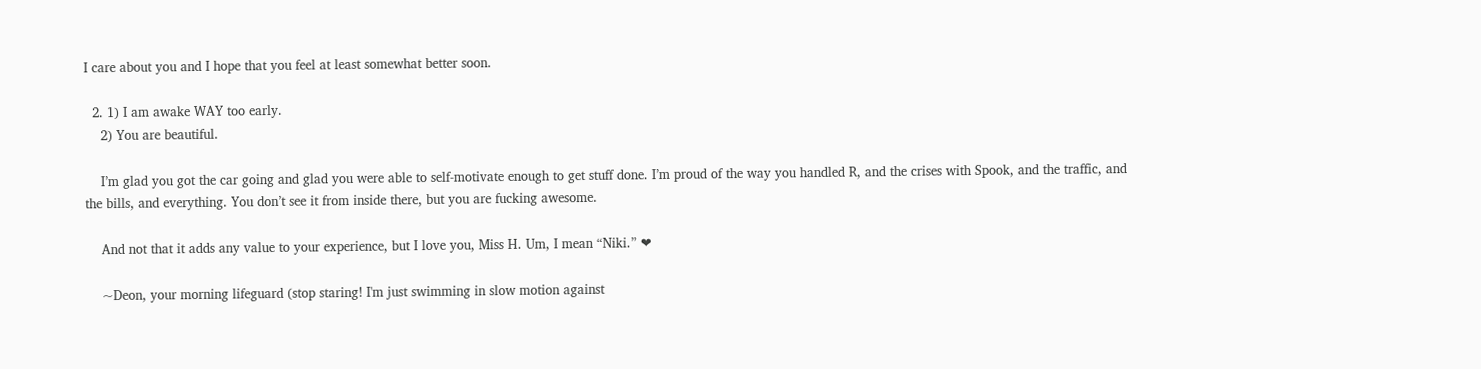I care about you and I hope that you feel at least somewhat better soon.

  2. 1) I am awake WAY too early.
    2) You are beautiful.

    I’m glad you got the car going and glad you were able to self-motivate enough to get stuff done. I’m proud of the way you handled R, and the crises with Spook, and the traffic, and the bills, and everything. You don’t see it from inside there, but you are fucking awesome.

    And not that it adds any value to your experience, but I love you, Miss H. Um, I mean “Niki.” ❤

    ~Deon, your morning lifeguard (stop staring! I'm just swimming in slow motion against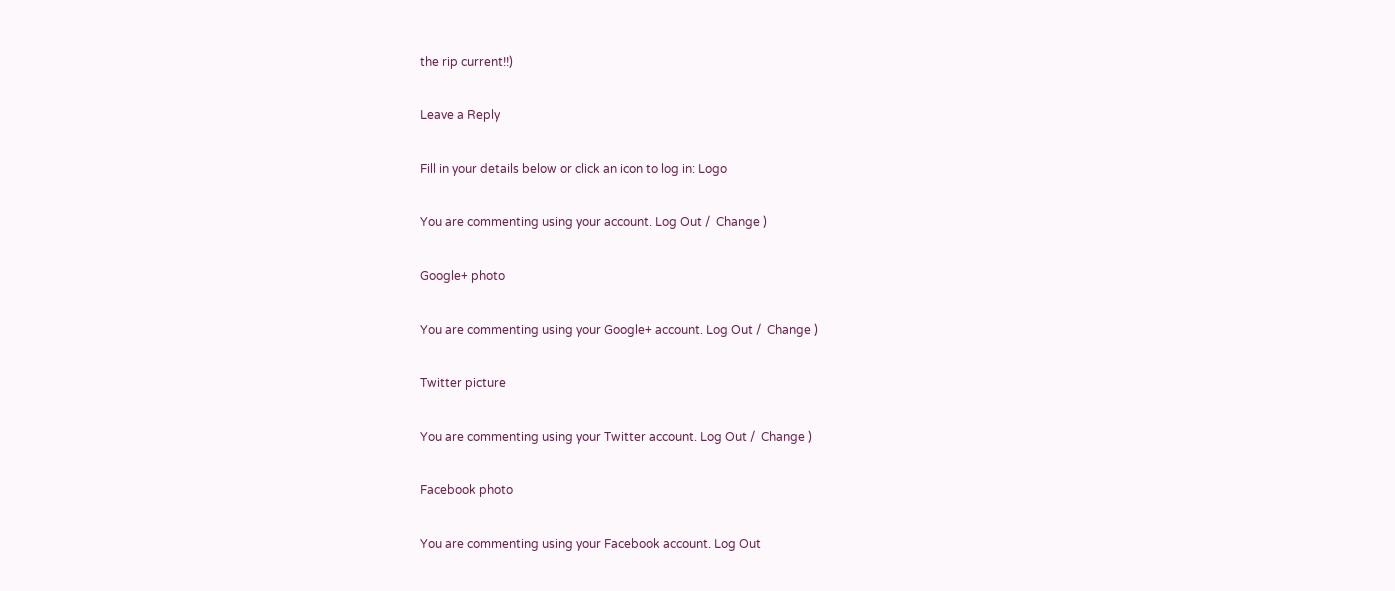the rip current!!)

Leave a Reply

Fill in your details below or click an icon to log in: Logo

You are commenting using your account. Log Out /  Change )

Google+ photo

You are commenting using your Google+ account. Log Out /  Change )

Twitter picture

You are commenting using your Twitter account. Log Out /  Change )

Facebook photo

You are commenting using your Facebook account. Log Out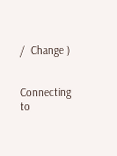/  Change )


Connecting to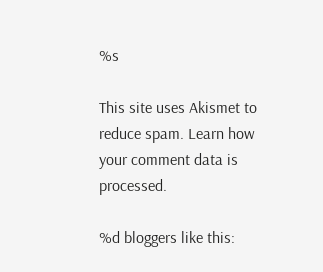%s

This site uses Akismet to reduce spam. Learn how your comment data is processed.

%d bloggers like this: